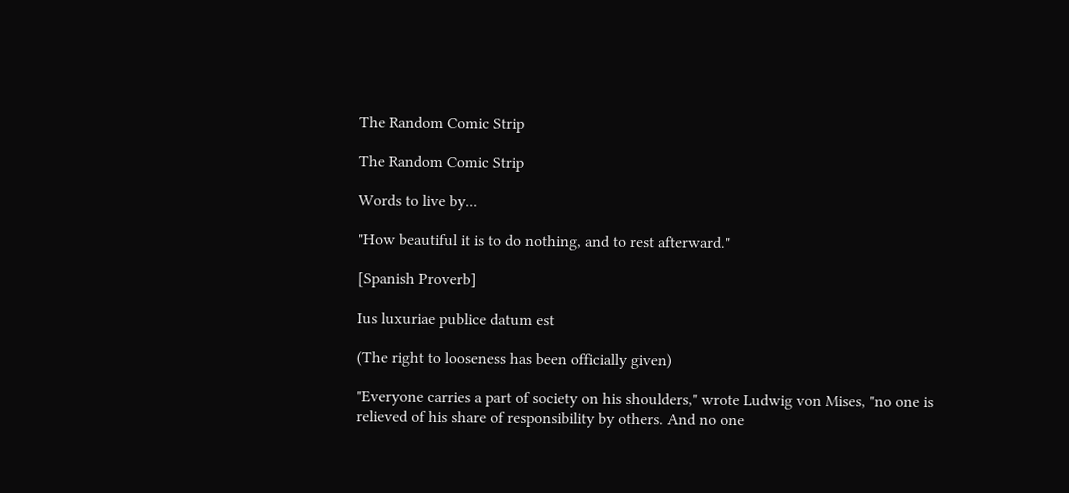The Random Comic Strip

The Random Comic Strip

Words to live by...

"How beautiful it is to do nothing, and to rest afterward."

[Spanish Proverb]

Ius luxuriae publice datum est

(The right to looseness has been officially given)

"Everyone carries a part of society on his shoulders," wrote Ludwig von Mises, "no one is relieved of his share of responsibility by others. And no one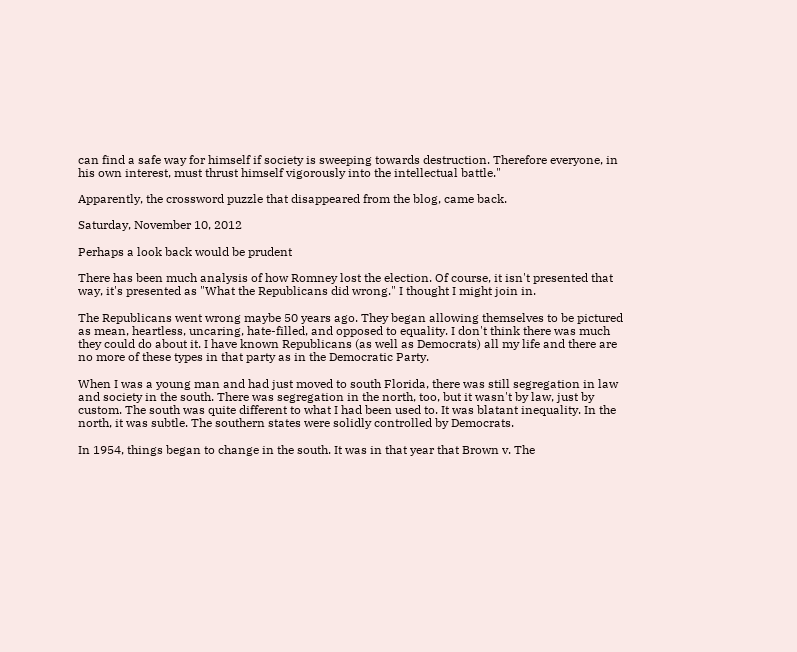can find a safe way for himself if society is sweeping towards destruction. Therefore everyone, in his own interest, must thrust himself vigorously into the intellectual battle."

Apparently, the crossword puzzle that disappeared from the blog, came back.

Saturday, November 10, 2012

Perhaps a look back would be prudent

There has been much analysis of how Romney lost the election. Of course, it isn't presented that way, it's presented as "What the Republicans did wrong." I thought I might join in.

The Republicans went wrong maybe 50 years ago. They began allowing themselves to be pictured as mean, heartless, uncaring, hate-filled, and opposed to equality. I don't think there was much they could do about it. I have known Republicans (as well as Democrats) all my life and there are no more of these types in that party as in the Democratic Party.

When I was a young man and had just moved to south Florida, there was still segregation in law and society in the south. There was segregation in the north, too, but it wasn't by law, just by custom. The south was quite different to what I had been used to. It was blatant inequality. In the north, it was subtle. The southern states were solidly controlled by Democrats.

In 1954, things began to change in the south. It was in that year that Brown v. The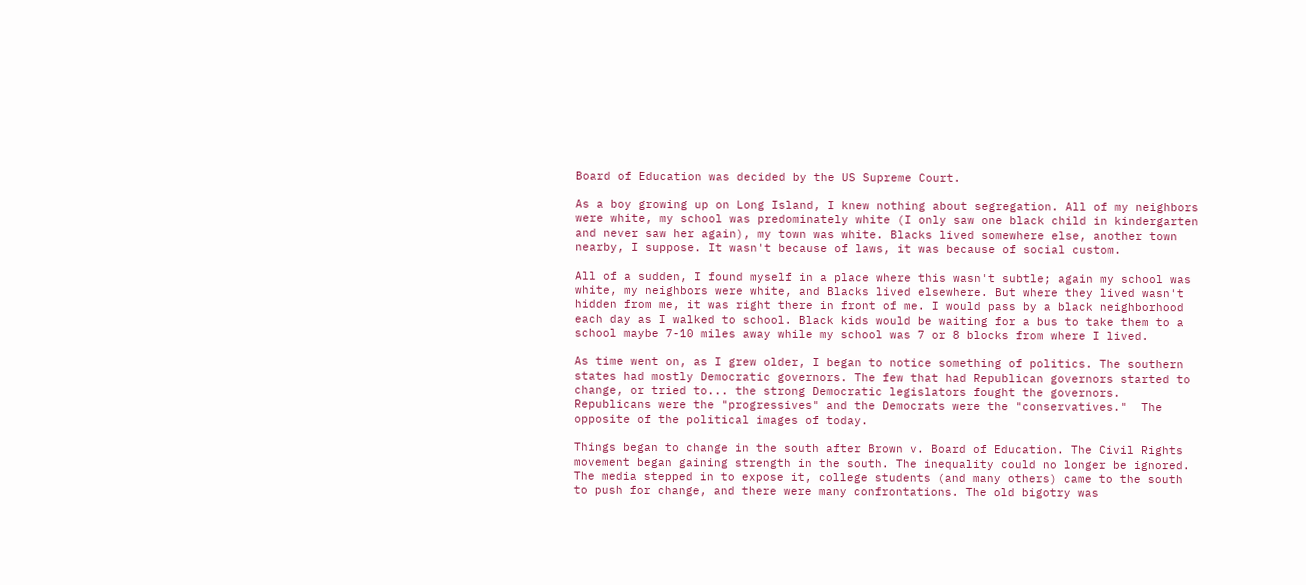Board of Education was decided by the US Supreme Court.

As a boy growing up on Long Island, I knew nothing about segregation. All of my neighbors were white, my school was predominately white (I only saw one black child in kindergarten and never saw her again), my town was white. Blacks lived somewhere else, another town nearby, I suppose. It wasn't because of laws, it was because of social custom.

All of a sudden, I found myself in a place where this wasn't subtle; again my school was white, my neighbors were white, and Blacks lived elsewhere. But where they lived wasn't hidden from me, it was right there in front of me. I would pass by a black neighborhood each day as I walked to school. Black kids would be waiting for a bus to take them to a school maybe 7-10 miles away while my school was 7 or 8 blocks from where I lived.

As time went on, as I grew older, I began to notice something of politics. The southern states had mostly Democratic governors. The few that had Republican governors started to change, or tried to... the strong Democratic legislators fought the governors. Republicans were the "progressives" and the Democrats were the "conservatives."  The opposite of the political images of today.

Things began to change in the south after Brown v. Board of Education. The Civil Rights movement began gaining strength in the south. The inequality could no longer be ignored. The media stepped in to expose it, college students (and many others) came to the south to push for change, and there were many confrontations. The old bigotry was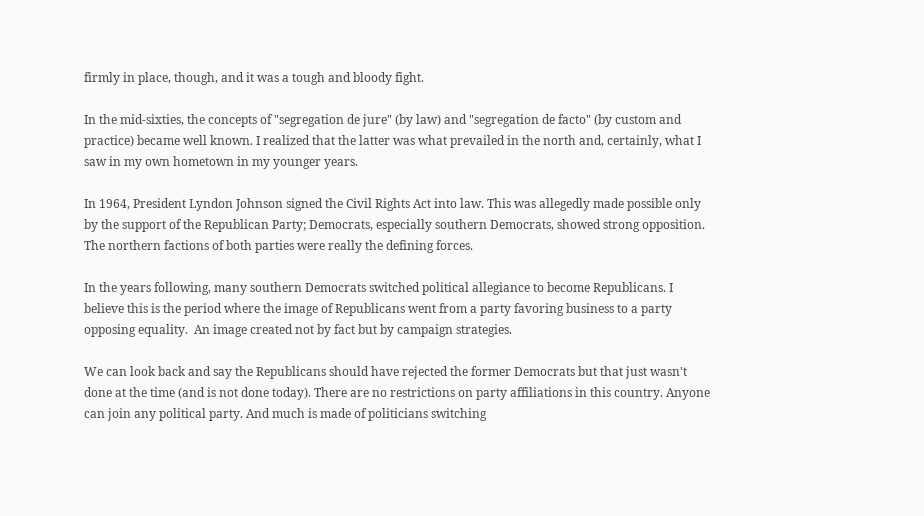firmly in place, though, and it was a tough and bloody fight.

In the mid-sixties, the concepts of "segregation de jure" (by law) and "segregation de facto" (by custom and practice) became well known. I realized that the latter was what prevailed in the north and, certainly, what I saw in my own hometown in my younger years.

In 1964, President Lyndon Johnson signed the Civil Rights Act into law. This was allegedly made possible only by the support of the Republican Party; Democrats, especially southern Democrats, showed strong opposition. The northern factions of both parties were really the defining forces.

In the years following, many southern Democrats switched political allegiance to become Republicans. I believe this is the period where the image of Republicans went from a party favoring business to a party opposing equality.  An image created not by fact but by campaign strategies.

We can look back and say the Republicans should have rejected the former Democrats but that just wasn't done at the time (and is not done today). There are no restrictions on party affiliations in this country. Anyone can join any political party. And much is made of politicians switching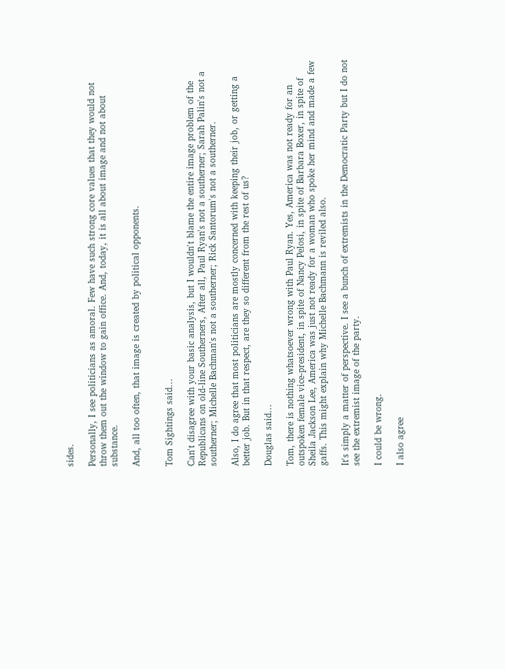sides.

Personally, I see politicians as amoral. Few have such strong core values that they would not throw them out the window to gain office. And, today, it is all about image and not about substance.

And, all too often, that image is created by political opponents.


Tom Sightings said...

Can't disagree with your basic analysis, but I wouldn't blame the entire image problem of the Republicans on old-line Southerners, After all, Paul Ryan's not a southerner; Sarah Palin's not a southerner; Michelle Bachman's not a southerner; Rick Santorum's not a southerner.

Also, I do agree that most politicians are mostly concerned with keeping their job, or getting a better job. But in that respect, are they so different from the rest of us?

Douglas said...

Tom, there is nothing whatsoever wrong with Paul Ryan. Yes, America was not ready for an outspoken female vice-president, in spite of Nancy Pelosi, in spite of Barbara Boxer, in spite of Sheila Jackson Lee, America was just not ready for a woman who spoke her mind and made a few gaffs. This might explain why Michelle Bachmann is reviled also.

It's simply a matter of perspective. I see a bunch of extremists in the Democratic Party but I do not see the extremist image of the party.

I could be wrong.

I also agree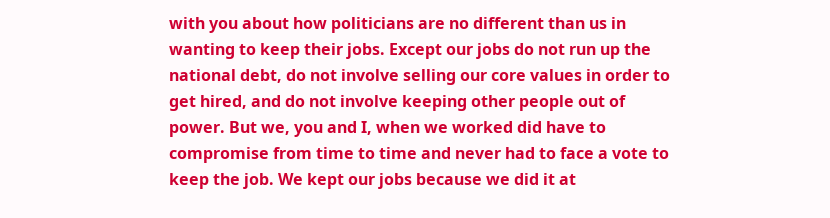with you about how politicians are no different than us in wanting to keep their jobs. Except our jobs do not run up the national debt, do not involve selling our core values in order to get hired, and do not involve keeping other people out of power. But we, you and I, when we worked did have to compromise from time to time and never had to face a vote to keep the job. We kept our jobs because we did it at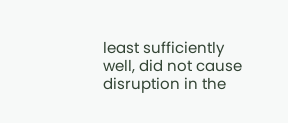least sufficiently well, did not cause disruption in the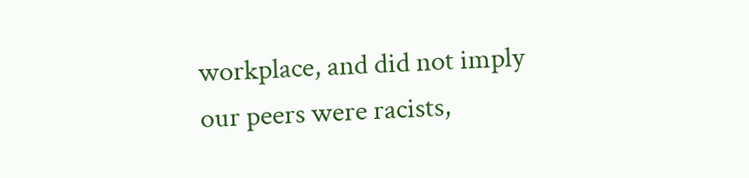workplace, and did not imply our peers were racists,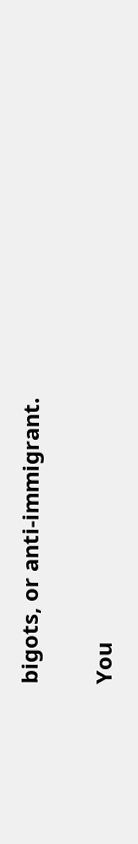bigots, or anti-immigrant.

You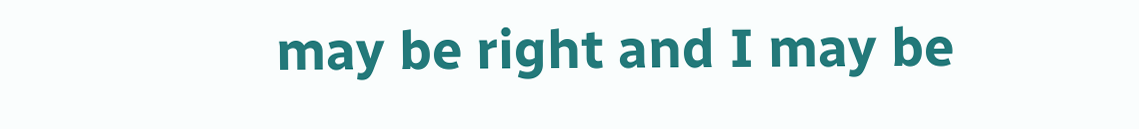may be right and I may be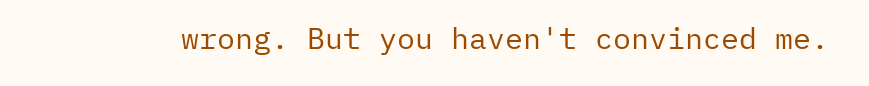wrong. But you haven't convinced me.